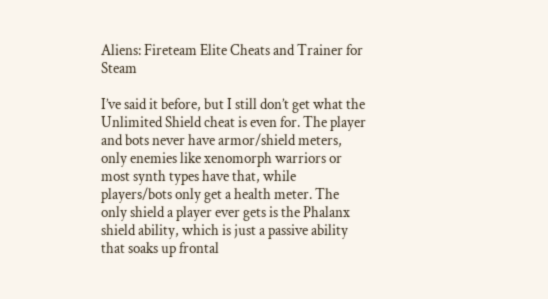Aliens: Fireteam Elite Cheats and Trainer for Steam

I’ve said it before, but I still don’t get what the Unlimited Shield cheat is even for. The player and bots never have armor/shield meters, only enemies like xenomorph warriors or most synth types have that, while players/bots only get a health meter. The only shield a player ever gets is the Phalanx shield ability, which is just a passive ability that soaks up frontal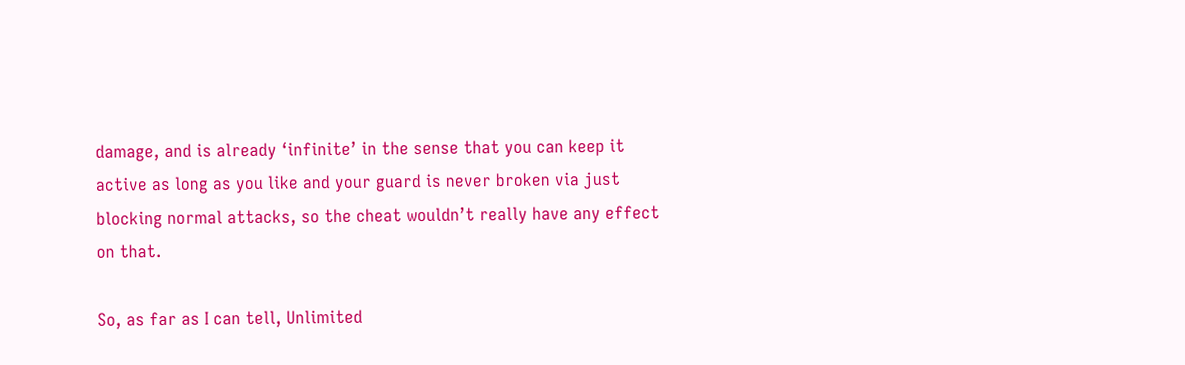damage, and is already ‘infinite’ in the sense that you can keep it active as long as you like and your guard is never broken via just blocking normal attacks, so the cheat wouldn’t really have any effect on that.

So, as far as I can tell, Unlimited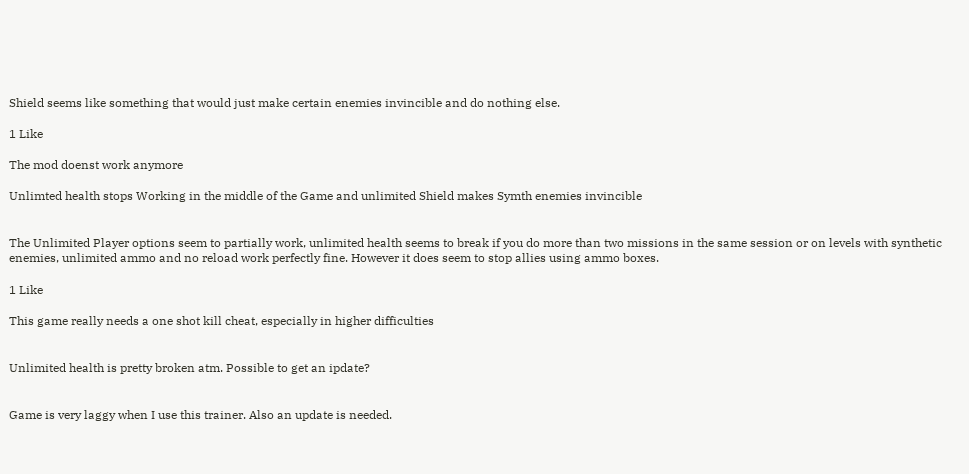Shield seems like something that would just make certain enemies invincible and do nothing else.

1 Like

The mod doenst work anymore

Unlimted health stops Working in the middle of the Game and unlimited Shield makes Symth enemies invincible


The Unlimited Player options seem to partially work, unlimited health seems to break if you do more than two missions in the same session or on levels with synthetic enemies, unlimited ammo and no reload work perfectly fine. However it does seem to stop allies using ammo boxes.

1 Like

This game really needs a one shot kill cheat, especially in higher difficulties


Unlimited health is pretty broken atm. Possible to get an ipdate?


Game is very laggy when I use this trainer. Also an update is needed.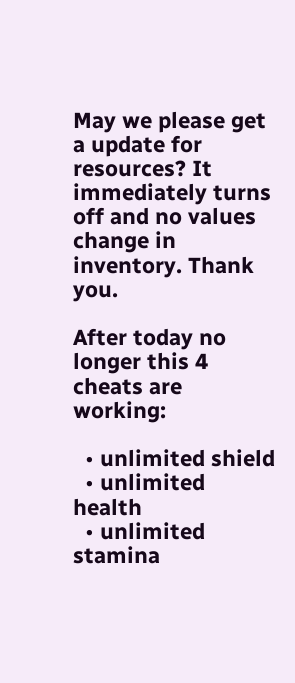May we please get a update for resources? It immediately turns off and no values change in inventory. Thank you.

After today no longer this 4 cheats are working:

  • unlimited shield
  • unlimited health
  • unlimited stamina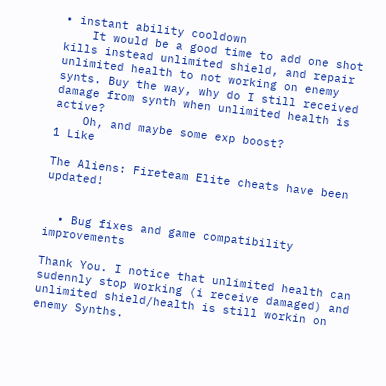• instant ability cooldown
    It would be a good time to add one shot kills instead unlimited shield, and repair unlimited health to not working on enemy synts. Buy the way, why do I still received damage from synth when unlimited health is active?
    Oh, and maybe some exp boost?
1 Like

The Aliens: Fireteam Elite cheats have been updated!


  • Bug fixes and game compatibility improvements

Thank You. I notice that unlimited health can sudennly stop working (i receive damaged) and unlimited shield/health is still workin on enemy Synths.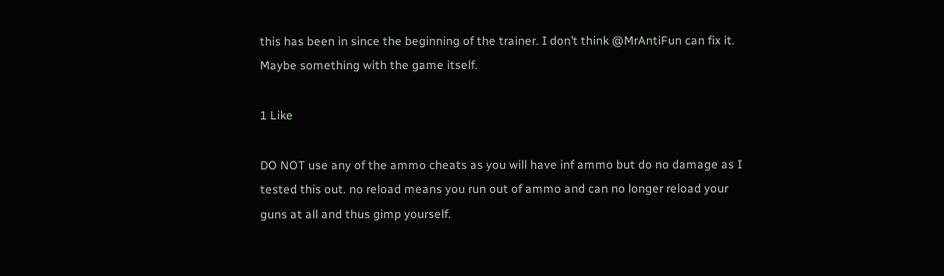this has been in since the beginning of the trainer. I don’t think @MrAntiFun can fix it. Maybe something with the game itself.

1 Like

DO NOT use any of the ammo cheats as you will have inf ammo but do no damage as I tested this out. no reload means you run out of ammo and can no longer reload your guns at all and thus gimp yourself.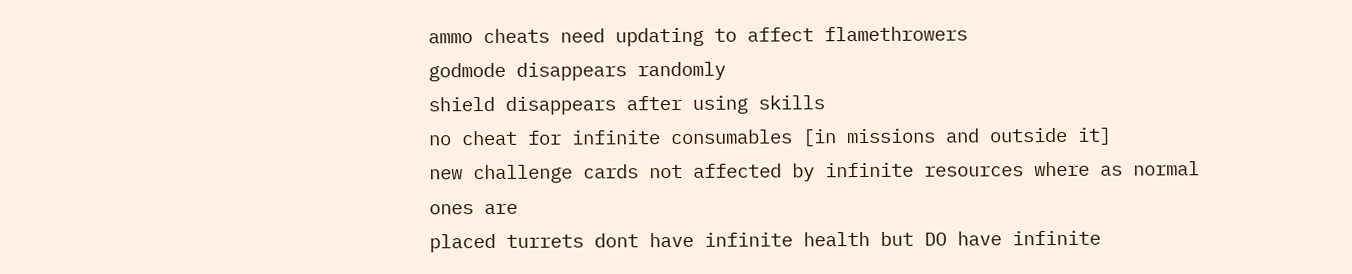ammo cheats need updating to affect flamethrowers
godmode disappears randomly
shield disappears after using skills
no cheat for infinite consumables [in missions and outside it]
new challenge cards not affected by infinite resources where as normal ones are
placed turrets dont have infinite health but DO have infinite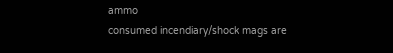ammo
consumed incendiary/shock mags are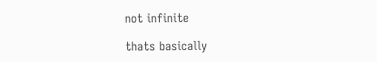not infinite

thats basically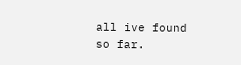all ive found so far.